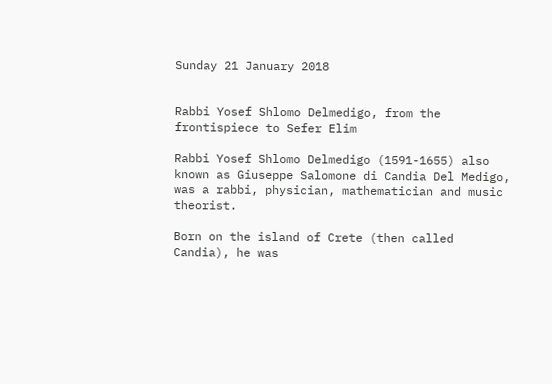Sunday 21 January 2018


Rabbi Yosef Shlomo Delmedigo, from the frontispiece to Sefer Elim

Rabbi Yosef Shlomo Delmedigo (1591-1655) also known as Giuseppe Salomone di Candia Del Medigo, was a rabbi, physician, mathematician and music theorist.

Born on the island of Crete (then called Candia), he was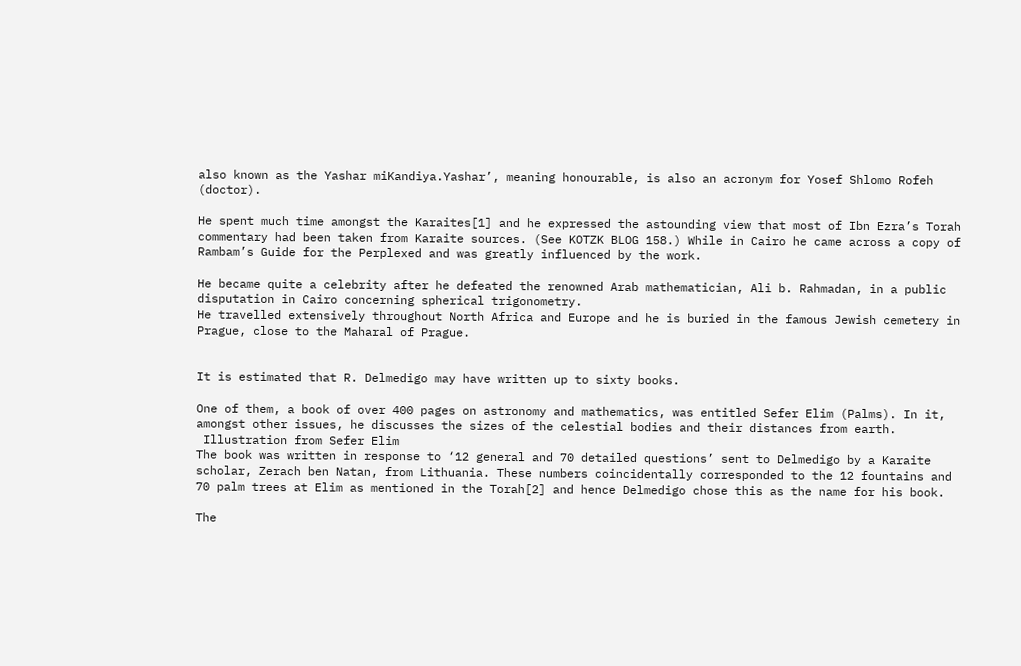also known as the Yashar miKandiya.Yashar’, meaning honourable, is also an acronym for Yosef Shlomo Rofeh (doctor).

He spent much time amongst the Karaites[1] and he expressed the astounding view that most of Ibn Ezra’s Torah commentary had been taken from Karaite sources. (See KOTZK BLOG 158.) While in Cairo he came across a copy of Rambam’s Guide for the Perplexed and was greatly influenced by the work.

He became quite a celebrity after he defeated the renowned Arab mathematician, Ali b. Rahmadan, in a public disputation in Cairo concerning spherical trigonometry.
He travelled extensively throughout North Africa and Europe and he is buried in the famous Jewish cemetery in Prague, close to the Maharal of Prague.


It is estimated that R. Delmedigo may have written up to sixty books.

One of them, a book of over 400 pages on astronomy and mathematics, was entitled Sefer Elim (Palms). In it, amongst other issues, he discusses the sizes of the celestial bodies and their distances from earth.
 Illustration from Sefer Elim
The book was written in response to ‘12 general and 70 detailed questions’ sent to Delmedigo by a Karaite scholar, Zerach ben Natan, from Lithuania. These numbers coincidentally corresponded to the 12 fountains and 70 palm trees at Elim as mentioned in the Torah[2] and hence Delmedigo chose this as the name for his book.

The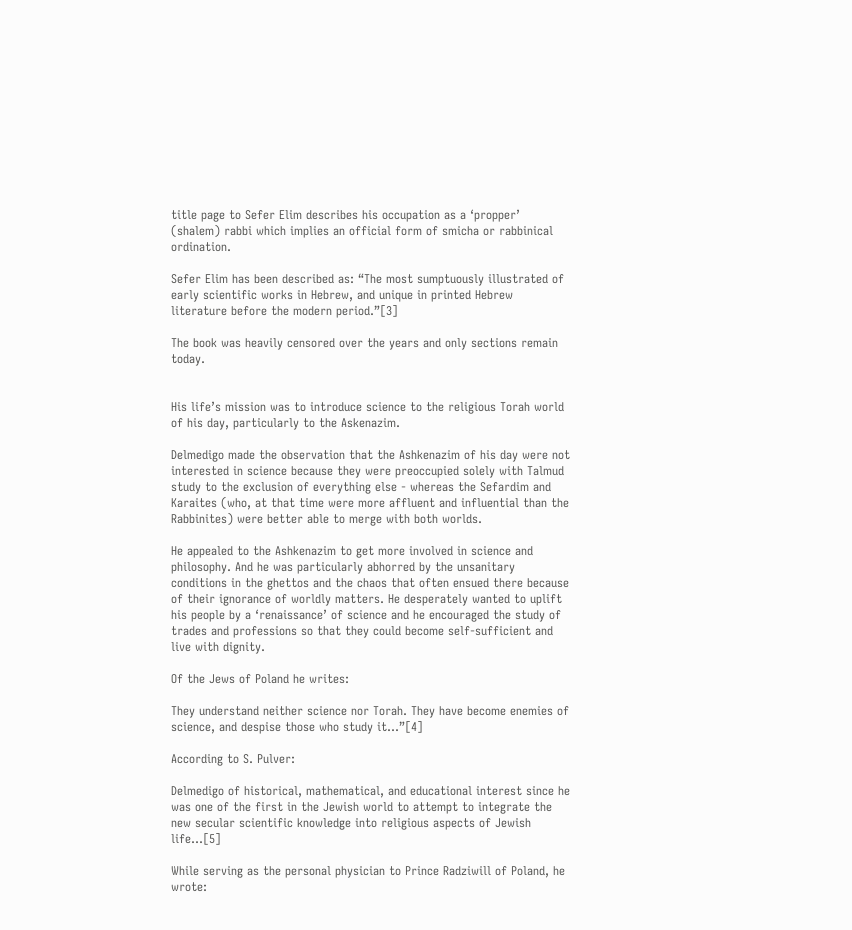title page to Sefer Elim describes his occupation as a ‘propper’ (shalem) rabbi which implies an official form of smicha or rabbinical ordination.

Sefer Elim has been described as: “The most sumptuously illustrated of early scientific works in Hebrew, and unique in printed Hebrew literature before the modern period.”[3]

The book was heavily censored over the years and only sections remain today.


His life’s mission was to introduce science to the religious Torah world of his day, particularly to the Askenazim.

Delmedigo made the observation that the Ashkenazim of his day were not interested in science because they were preoccupied solely with Talmud study to the exclusion of everything else - whereas the Sefardim and Karaites (who, at that time were more affluent and influential than the Rabbinites) were better able to merge with both worlds.

He appealed to the Ashkenazim to get more involved in science and philosophy. And he was particularly abhorred by the unsanitary conditions in the ghettos and the chaos that often ensued there because of their ignorance of worldly matters. He desperately wanted to uplift his people by a ‘renaissance’ of science and he encouraged the study of trades and professions so that they could become self-sufficient and live with dignity.

Of the Jews of Poland he writes:

They understand neither science nor Torah. They have become enemies of science, and despise those who study it...”[4]

According to S. Pulver:

Delmedigo of historical, mathematical, and educational interest since he was one of the first in the Jewish world to attempt to integrate the new secular scientific knowledge into religious aspects of Jewish life...[5]

While serving as the personal physician to Prince Radziwill of Poland, he wrote: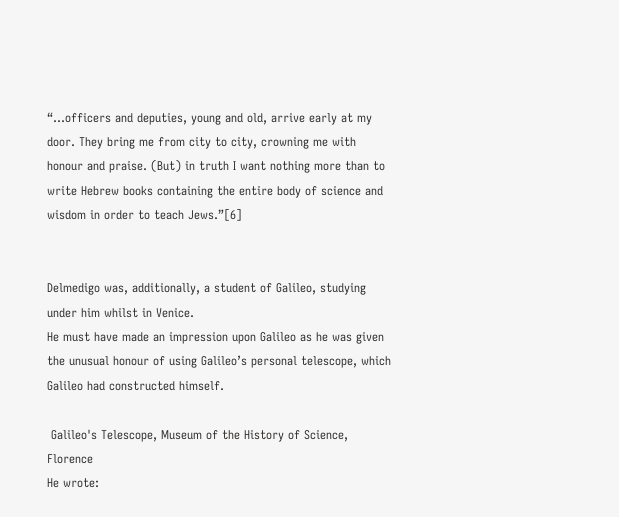“...officers and deputies, young and old, arrive early at my door. They bring me from city to city, crowning me with honour and praise. (But) in truth I want nothing more than to write Hebrew books containing the entire body of science and wisdom in order to teach Jews.”[6]


Delmedigo was, additionally, a student of Galileo, studying under him whilst in Venice.
He must have made an impression upon Galileo as he was given the unusual honour of using Galileo’s personal telescope, which Galileo had constructed himself.

 Galileo's Telescope, Museum of the History of Science, Florence
He wrote: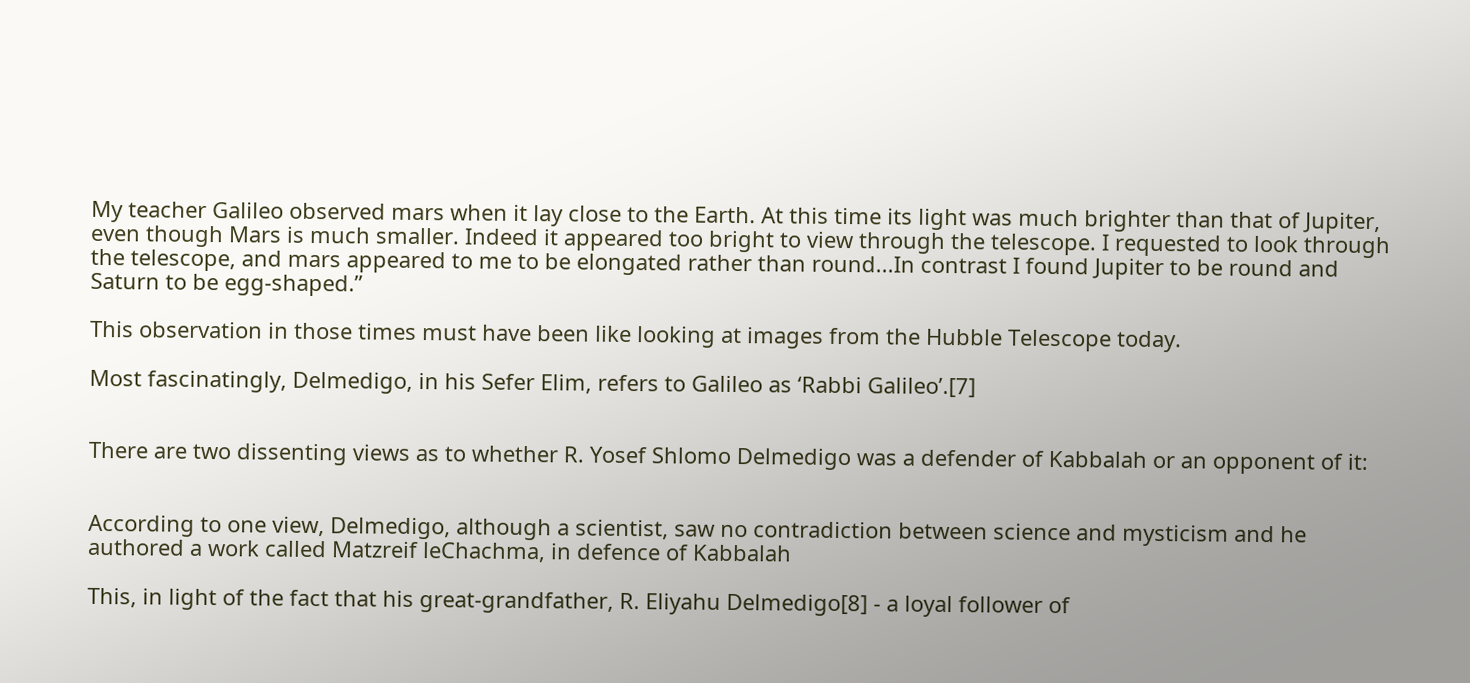My teacher Galileo observed mars when it lay close to the Earth. At this time its light was much brighter than that of Jupiter, even though Mars is much smaller. Indeed it appeared too bright to view through the telescope. I requested to look through the telescope, and mars appeared to me to be elongated rather than round...In contrast I found Jupiter to be round and Saturn to be egg-shaped.”

This observation in those times must have been like looking at images from the Hubble Telescope today.

Most fascinatingly, Delmedigo, in his Sefer Elim, refers to Galileo as ‘Rabbi Galileo’.[7]


There are two dissenting views as to whether R. Yosef Shlomo Delmedigo was a defender of Kabbalah or an opponent of it:


According to one view, Delmedigo, although a scientist, saw no contradiction between science and mysticism and he authored a work called Matzreif leChachma, in defence of Kabbalah

This, in light of the fact that his great-grandfather, R. Eliyahu Delmedigo[8] - a loyal follower of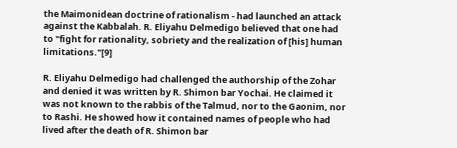the Maimonidean doctrine of rationalism - had launched an attack against the Kabbalah. R. Eliyahu Delmedigo believed that one had to "fight for rationality, sobriety and the realization of [his] human limitations."[9]

R. Eliyahu Delmedigo had challenged the authorship of the Zohar and denied it was written by R. Shimon bar Yochai. He claimed it was not known to the rabbis of the Talmud, nor to the Gaonim, nor to Rashi. He showed how it contained names of people who had lived after the death of R. Shimon bar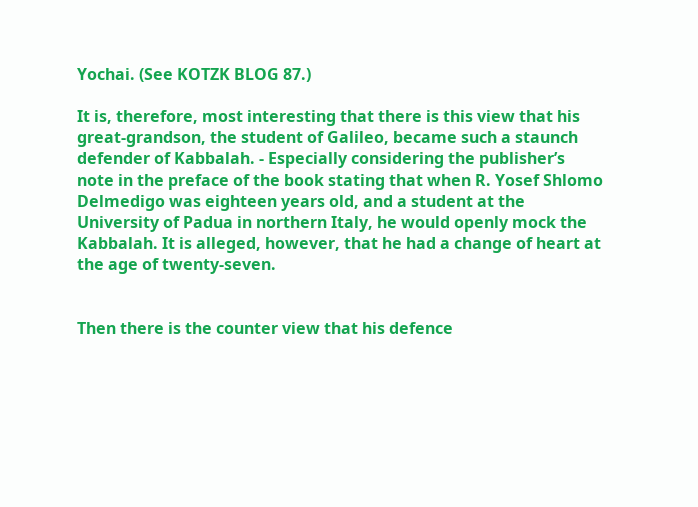Yochai. (See KOTZK BLOG 87.)

It is, therefore, most interesting that there is this view that his great-grandson, the student of Galileo, became such a staunch defender of Kabbalah. - Especially considering the publisher’s note in the preface of the book stating that when R. Yosef Shlomo Delmedigo was eighteen years old, and a student at the University of Padua in northern Italy, he would openly mock the Kabbalah. It is alleged, however, that he had a change of heart at the age of twenty-seven.


Then there is the counter view that his defence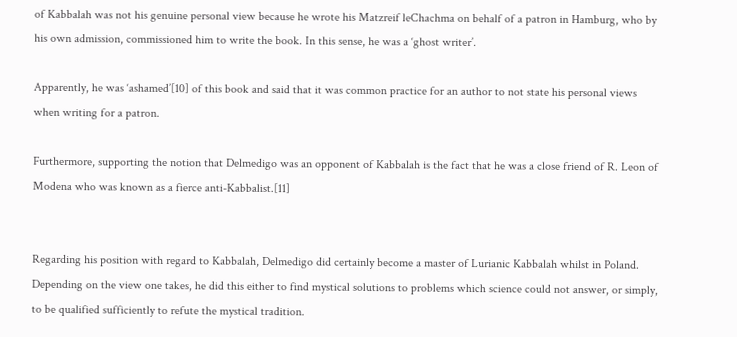of Kabbalah was not his genuine personal view because he wrote his Matzreif leChachma on behalf of a patron in Hamburg, who by his own admission, commissioned him to write the book. In this sense, he was a ‘ghost writer’.

Apparently, he was ‘ashamed’[10] of this book and said that it was common practice for an author to not state his personal views when writing for a patron.

Furthermore, supporting the notion that Delmedigo was an opponent of Kabbalah is the fact that he was a close friend of R. Leon of Modena who was known as a fierce anti-Kabbalist.[11]


Regarding his position with regard to Kabbalah, Delmedigo did certainly become a master of Lurianic Kabbalah whilst in Poland. Depending on the view one takes, he did this either to find mystical solutions to problems which science could not answer, or simply, to be qualified sufficiently to refute the mystical tradition.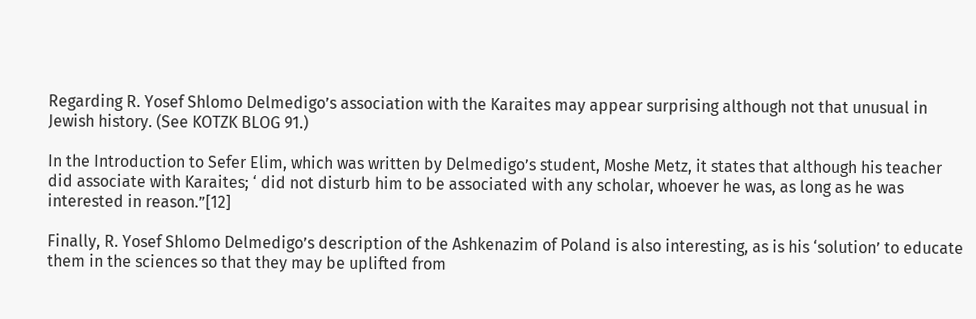Regarding R. Yosef Shlomo Delmedigo’s association with the Karaites may appear surprising although not that unusual in Jewish history. (See KOTZK BLOG 91.)

In the Introduction to Sefer Elim, which was written by Delmedigo’s student, Moshe Metz, it states that although his teacher did associate with Karaites; ‘ did not disturb him to be associated with any scholar, whoever he was, as long as he was interested in reason.”[12]

Finally, R. Yosef Shlomo Delmedigo’s description of the Ashkenazim of Poland is also interesting, as is his ‘solution’ to educate them in the sciences so that they may be uplifted from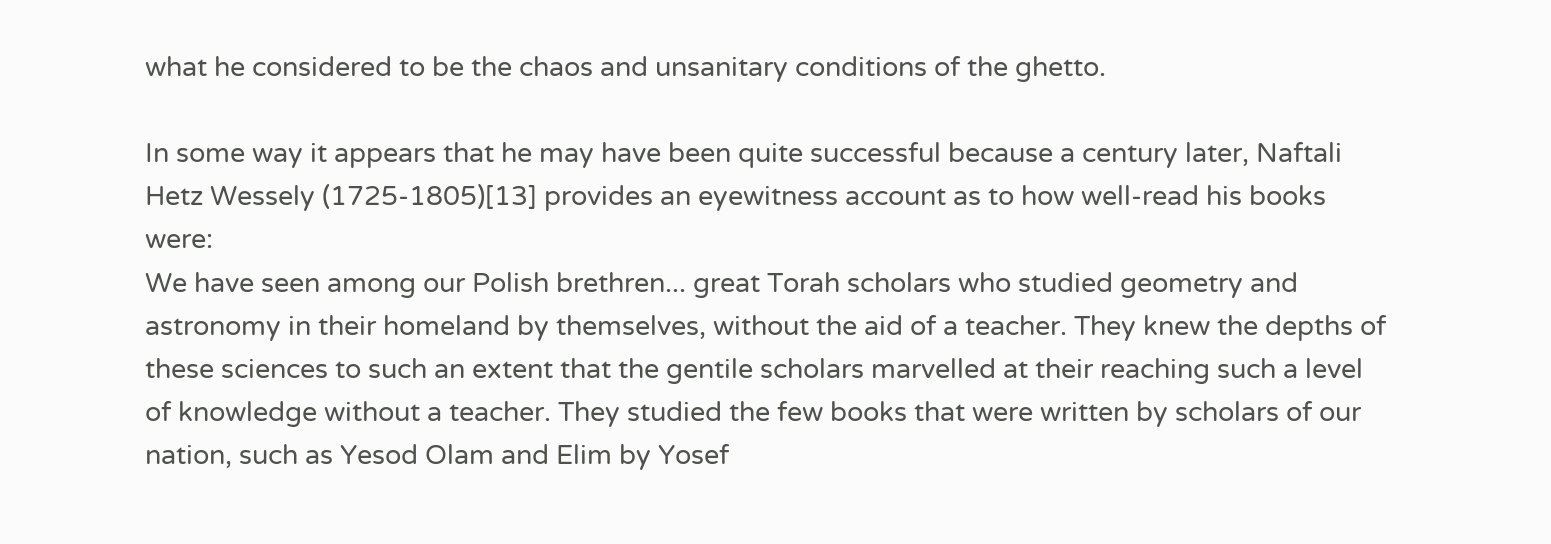what he considered to be the chaos and unsanitary conditions of the ghetto.

In some way it appears that he may have been quite successful because a century later, Naftali Hetz Wessely (1725-1805)[13] provides an eyewitness account as to how well-read his books were:
We have seen among our Polish brethren... great Torah scholars who studied geometry and astronomy in their homeland by themselves, without the aid of a teacher. They knew the depths of these sciences to such an extent that the gentile scholars marvelled at their reaching such a level of knowledge without a teacher. They studied the few books that were written by scholars of our nation, such as Yesod Olam and Elim by Yosef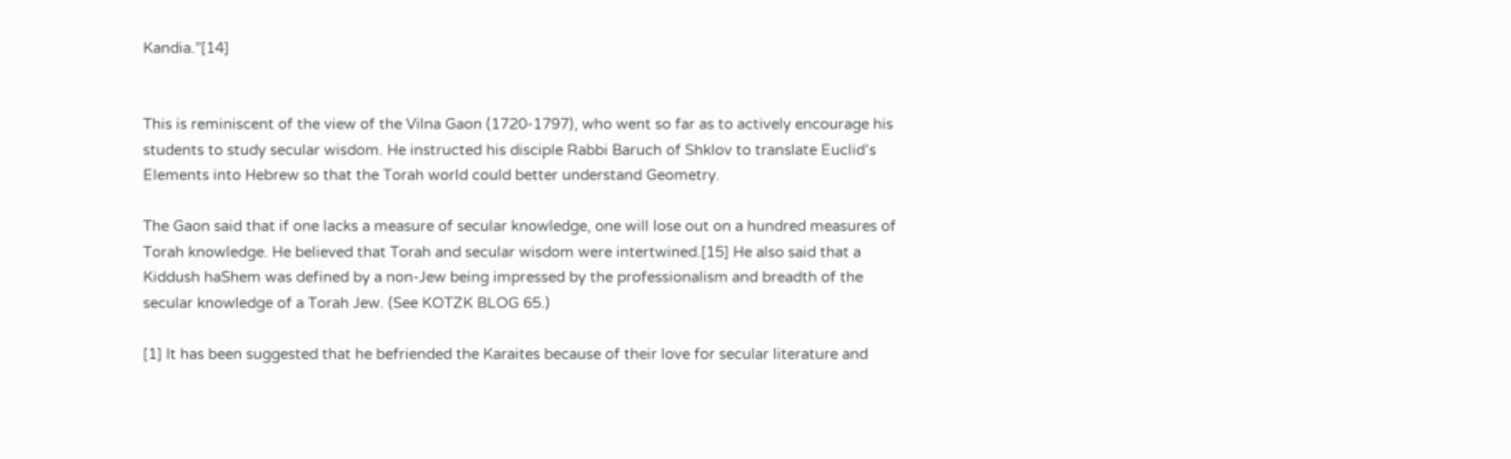Kandia.”[14]


This is reminiscent of the view of the Vilna Gaon (1720-1797), who went so far as to actively encourage his students to study secular wisdom. He instructed his disciple Rabbi Baruch of Shklov to translate Euclid’s Elements into Hebrew so that the Torah world could better understand Geometry.

The Gaon said that if one lacks a measure of secular knowledge, one will lose out on a hundred measures of Torah knowledge. He believed that Torah and secular wisdom were intertwined.[15] He also said that a Kiddush haShem was defined by a non-Jew being impressed by the professionalism and breadth of the secular knowledge of a Torah Jew. (See KOTZK BLOG 65.)

[1] It has been suggested that he befriended the Karaites because of their love for secular literature and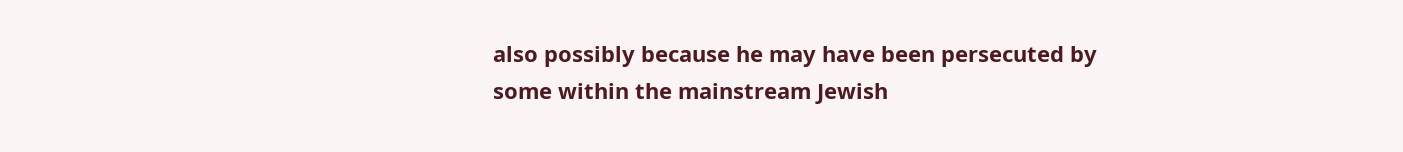also possibly because he may have been persecuted by some within the mainstream Jewish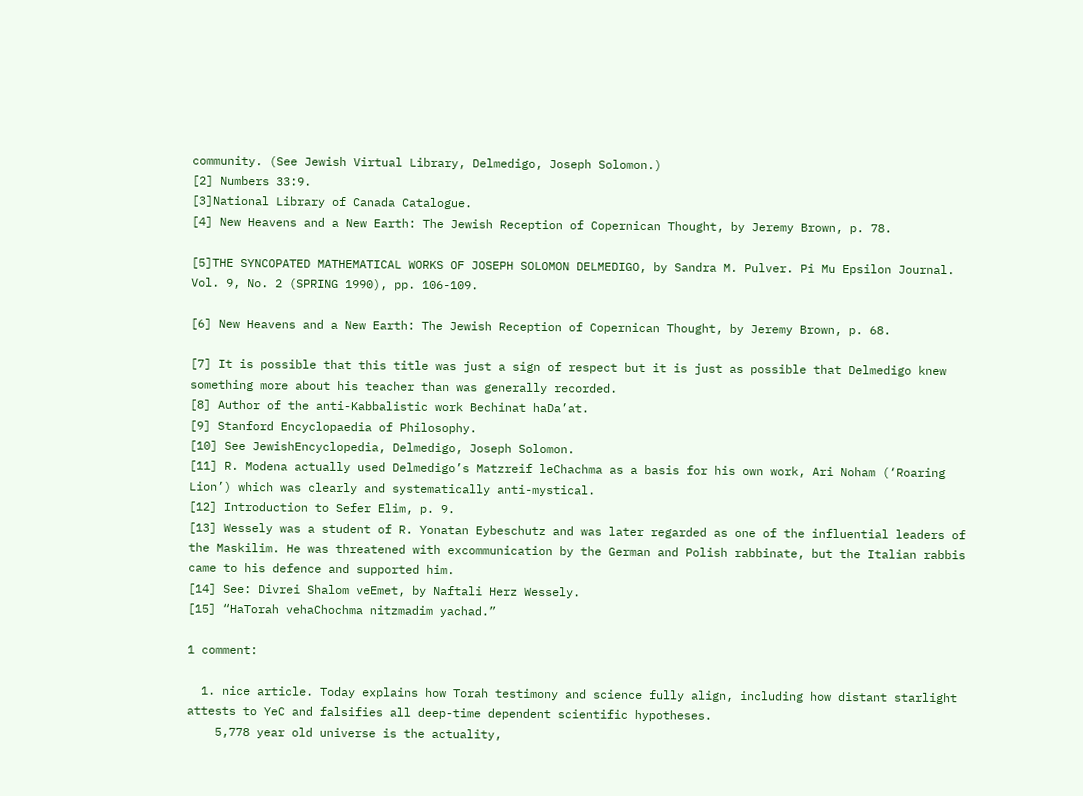community. (See Jewish Virtual Library, Delmedigo, Joseph Solomon.)
[2] Numbers 33:9.
[3]National Library of Canada Catalogue.
[4] New Heavens and a New Earth: The Jewish Reception of Copernican Thought, by Jeremy Brown, p. 78.

[5]THE SYNCOPATED MATHEMATICAL WORKS OF JOSEPH SOLOMON DELMEDIGO, by Sandra M. Pulver. Pi Mu Epsilon Journal. Vol. 9, No. 2 (SPRING 1990), pp. 106-109.

[6] New Heavens and a New Earth: The Jewish Reception of Copernican Thought, by Jeremy Brown, p. 68.

[7] It is possible that this title was just a sign of respect but it is just as possible that Delmedigo knew something more about his teacher than was generally recorded.
[8] Author of the anti-Kabbalistic work Bechinat haDa’at.
[9] Stanford Encyclopaedia of Philosophy.
[10] See JewishEncyclopedia, Delmedigo, Joseph Solomon.
[11] R. Modena actually used Delmedigo’s Matzreif leChachma as a basis for his own work, Ari Noham (‘Roaring Lion’) which was clearly and systematically anti-mystical.
[12] Introduction to Sefer Elim, p. 9.
[13] Wessely was a student of R. Yonatan Eybeschutz and was later regarded as one of the influential leaders of the Maskilim. He was threatened with excommunication by the German and Polish rabbinate, but the Italian rabbis came to his defence and supported him.
[14] See: Divrei Shalom veEmet, by Naftali Herz Wessely.
[15] “HaTorah vehaChochma nitzmadim yachad.”

1 comment:

  1. nice article. Today explains how Torah testimony and science fully align, including how distant starlight attests to YeC and falsifies all deep-time dependent scientific hypotheses.
    5,778 year old universe is the actuality,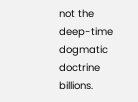not the deep-time dogmatic doctrine billions.